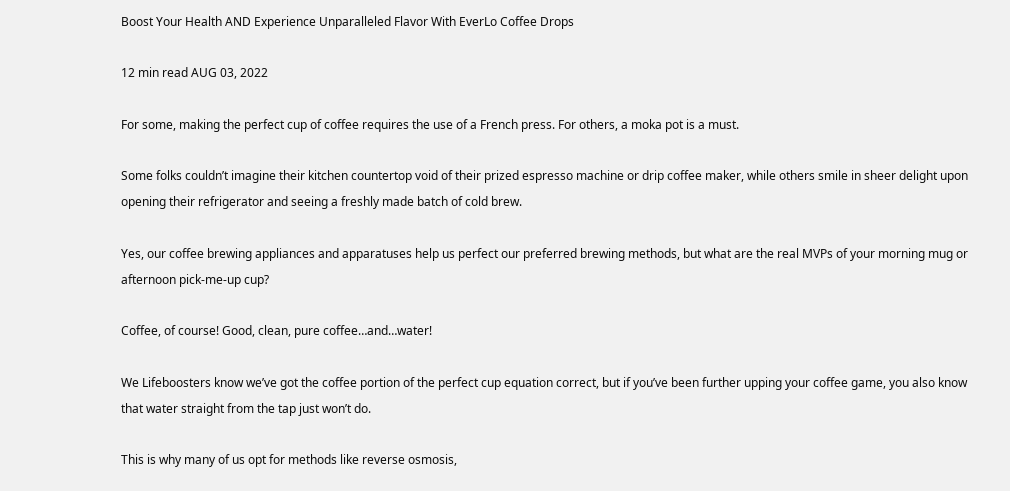Boost Your Health AND Experience Unparalleled Flavor With EverLo Coffee Drops

12 min read AUG 03, 2022

For some, making the perfect cup of coffee requires the use of a French press. For others, a moka pot is a must.

Some folks couldn’t imagine their kitchen countertop void of their prized espresso machine or drip coffee maker, while others smile in sheer delight upon opening their refrigerator and seeing a freshly made batch of cold brew.

Yes, our coffee brewing appliances and apparatuses help us perfect our preferred brewing methods, but what are the real MVPs of your morning mug or afternoon pick-me-up cup?

Coffee, of course! Good, clean, pure coffee…and…water!

We Lifeboosters know we’ve got the coffee portion of the perfect cup equation correct, but if you’ve been further upping your coffee game, you also know that water straight from the tap just won’t do.

This is why many of us opt for methods like reverse osmosis,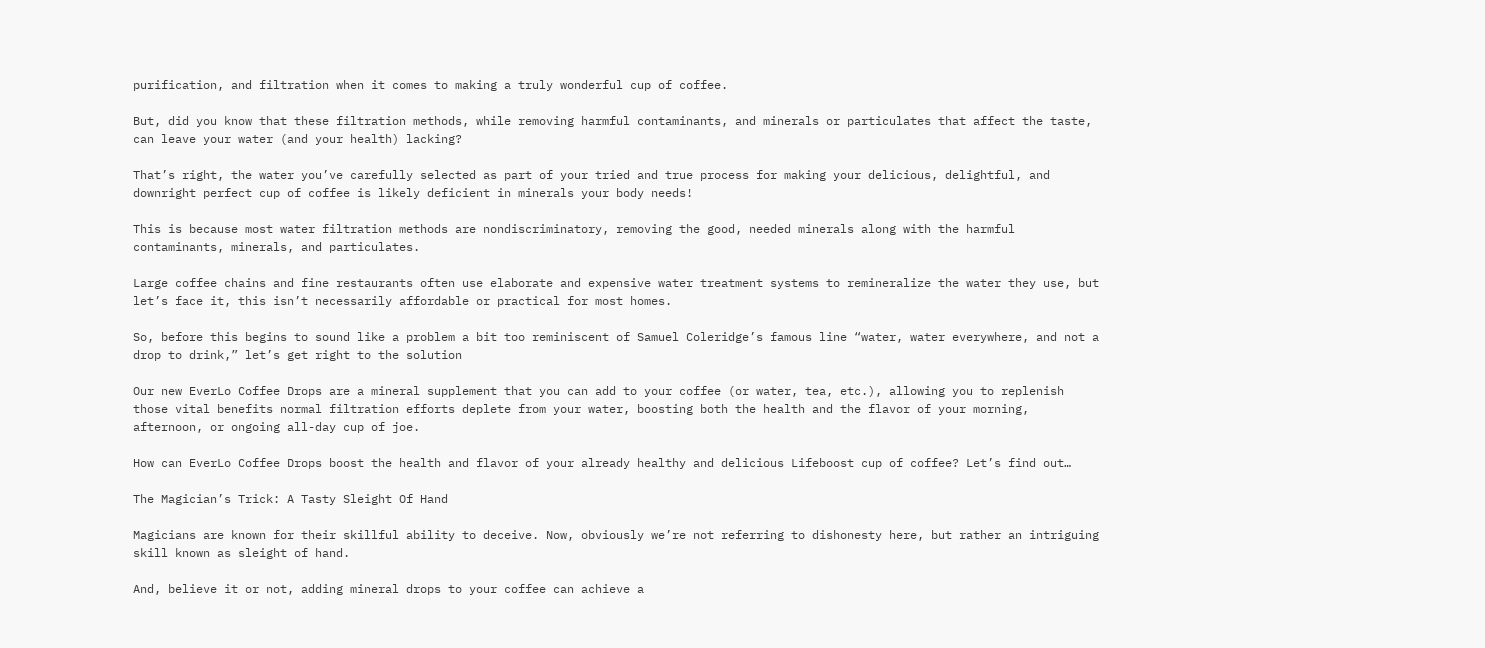purification, and filtration when it comes to making a truly wonderful cup of coffee.

But, did you know that these filtration methods, while removing harmful contaminants, and minerals or particulates that affect the taste, can leave your water (and your health) lacking?

That’s right, the water you’ve carefully selected as part of your tried and true process for making your delicious, delightful, and downright perfect cup of coffee is likely deficient in minerals your body needs!

This is because most water filtration methods are nondiscriminatory, removing the good, needed minerals along with the harmful contaminants, minerals, and particulates.

Large coffee chains and fine restaurants often use elaborate and expensive water treatment systems to remineralize the water they use, but let’s face it, this isn’t necessarily affordable or practical for most homes.

So, before this begins to sound like a problem a bit too reminiscent of Samuel Coleridge’s famous line “water, water everywhere, and not a drop to drink,” let’s get right to the solution

Our new EverLo Coffee Drops are a mineral supplement that you can add to your coffee (or water, tea, etc.), allowing you to replenish those vital benefits normal filtration efforts deplete from your water, boosting both the health and the flavor of your morning, afternoon, or ongoing all-day cup of joe.

How can EverLo Coffee Drops boost the health and flavor of your already healthy and delicious Lifeboost cup of coffee? Let’s find out…

The Magician’s Trick: A Tasty Sleight Of Hand

Magicians are known for their skillful ability to deceive. Now, obviously we’re not referring to dishonesty here, but rather an intriguing skill known as sleight of hand.

And, believe it or not, adding mineral drops to your coffee can achieve a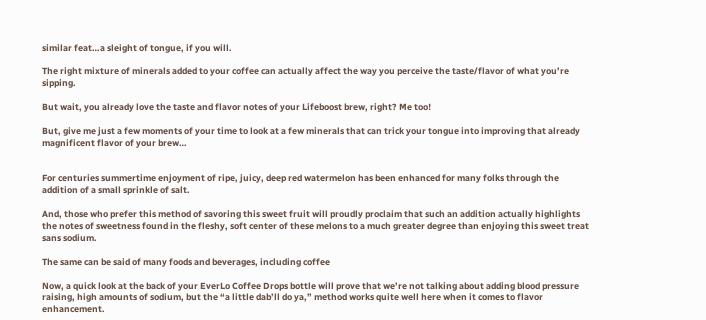similar feat…a sleight of tongue, if you will.

The right mixture of minerals added to your coffee can actually affect the way you perceive the taste/flavor of what you’re sipping.

But wait, you already love the taste and flavor notes of your Lifeboost brew, right? Me too!

But, give me just a few moments of your time to look at a few minerals that can trick your tongue into improving that already magnificent flavor of your brew…


For centuries summertime enjoyment of ripe, juicy, deep red watermelon has been enhanced for many folks through the addition of a small sprinkle of salt.

And, those who prefer this method of savoring this sweet fruit will proudly proclaim that such an addition actually highlights the notes of sweetness found in the fleshy, soft center of these melons to a much greater degree than enjoying this sweet treat sans sodium.

The same can be said of many foods and beverages, including coffee

Now, a quick look at the back of your EverLo Coffee Drops bottle will prove that we’re not talking about adding blood pressure raising, high amounts of sodium, but the “a little dab’ll do ya,” method works quite well here when it comes to flavor enhancement.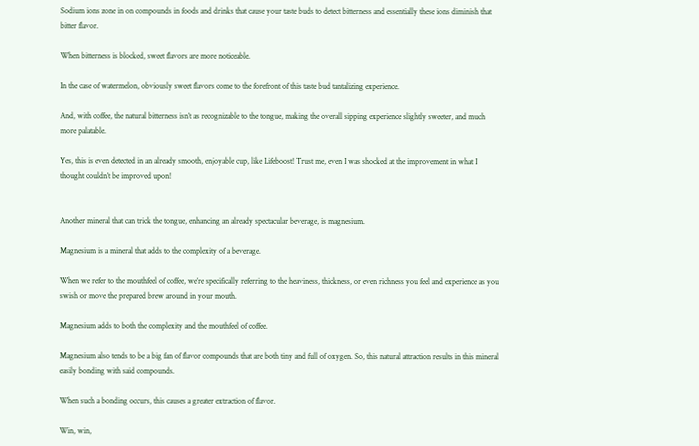Sodium ions zone in on compounds in foods and drinks that cause your taste buds to detect bitterness and essentially these ions diminish that bitter flavor.

When bitterness is blocked, sweet flavors are more noticeable.

In the case of watermelon, obviously sweet flavors come to the forefront of this taste bud tantalizing experience.

And, with coffee, the natural bitterness isn’t as recognizable to the tongue, making the overall sipping experience slightly sweeter, and much more palatable.

Yes, this is even detected in an already smooth, enjoyable cup, like Lifeboost! Trust me, even I was shocked at the improvement in what I thought couldn’t be improved upon!


Another mineral that can trick the tongue, enhancing an already spectacular beverage, is magnesium.

Magnesium is a mineral that adds to the complexity of a beverage.

When we refer to the mouthfeel of coffee, we’re specifically referring to the heaviness, thickness, or even richness you feel and experience as you swish or move the prepared brew around in your mouth.

Magnesium adds to both the complexity and the mouthfeel of coffee.

Magnesium also tends to be a big fan of flavor compounds that are both tiny and full of oxygen. So, this natural attraction results in this mineral easily bonding with said compounds.

When such a bonding occurs, this causes a greater extraction of flavor.

Win, win,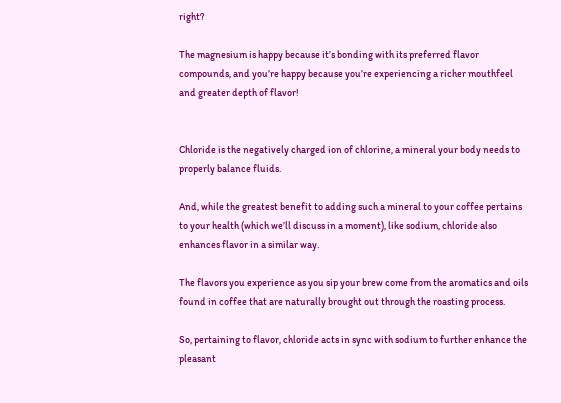right?

The magnesium is happy because it’s bonding with its preferred flavor compounds, and you’re happy because you’re experiencing a richer mouthfeel and greater depth of flavor!


Chloride is the negatively charged ion of chlorine, a mineral your body needs to properly balance fluids.

And, while the greatest benefit to adding such a mineral to your coffee pertains to your health (which we’ll discuss in a moment), like sodium, chloride also enhances flavor in a similar way.

The flavors you experience as you sip your brew come from the aromatics and oils found in coffee that are naturally brought out through the roasting process.

So, pertaining to flavor, chloride acts in sync with sodium to further enhance the pleasant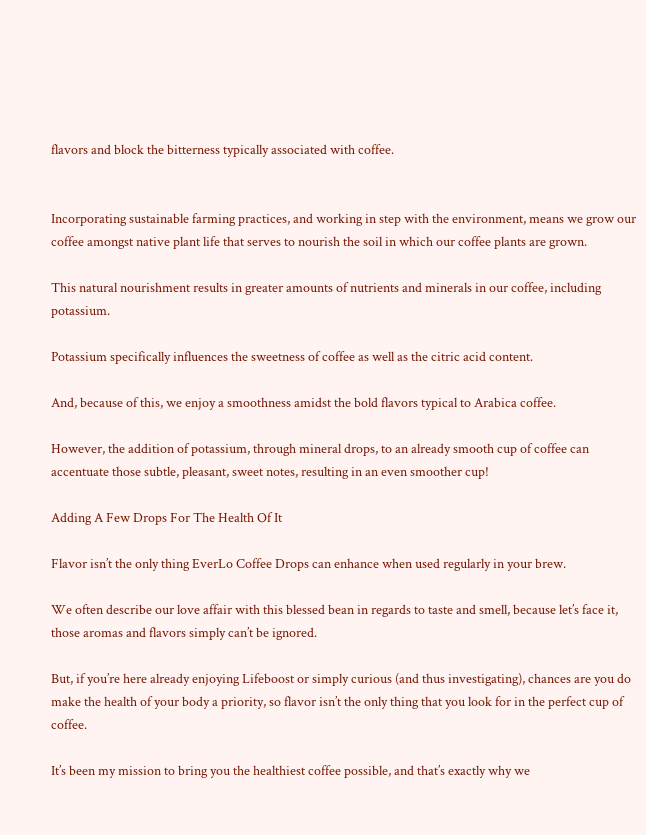flavors and block the bitterness typically associated with coffee.


Incorporating sustainable farming practices, and working in step with the environment, means we grow our coffee amongst native plant life that serves to nourish the soil in which our coffee plants are grown.

This natural nourishment results in greater amounts of nutrients and minerals in our coffee, including potassium.

Potassium specifically influences the sweetness of coffee as well as the citric acid content.

And, because of this, we enjoy a smoothness amidst the bold flavors typical to Arabica coffee.

However, the addition of potassium, through mineral drops, to an already smooth cup of coffee can accentuate those subtle, pleasant, sweet notes, resulting in an even smoother cup!

Adding A Few Drops For The Health Of It

Flavor isn’t the only thing EverLo Coffee Drops can enhance when used regularly in your brew.

We often describe our love affair with this blessed bean in regards to taste and smell, because let’s face it, those aromas and flavors simply can’t be ignored.

But, if you’re here already enjoying Lifeboost or simply curious (and thus investigating), chances are you do make the health of your body a priority, so flavor isn’t the only thing that you look for in the perfect cup of coffee.

It’s been my mission to bring you the healthiest coffee possible, and that’s exactly why we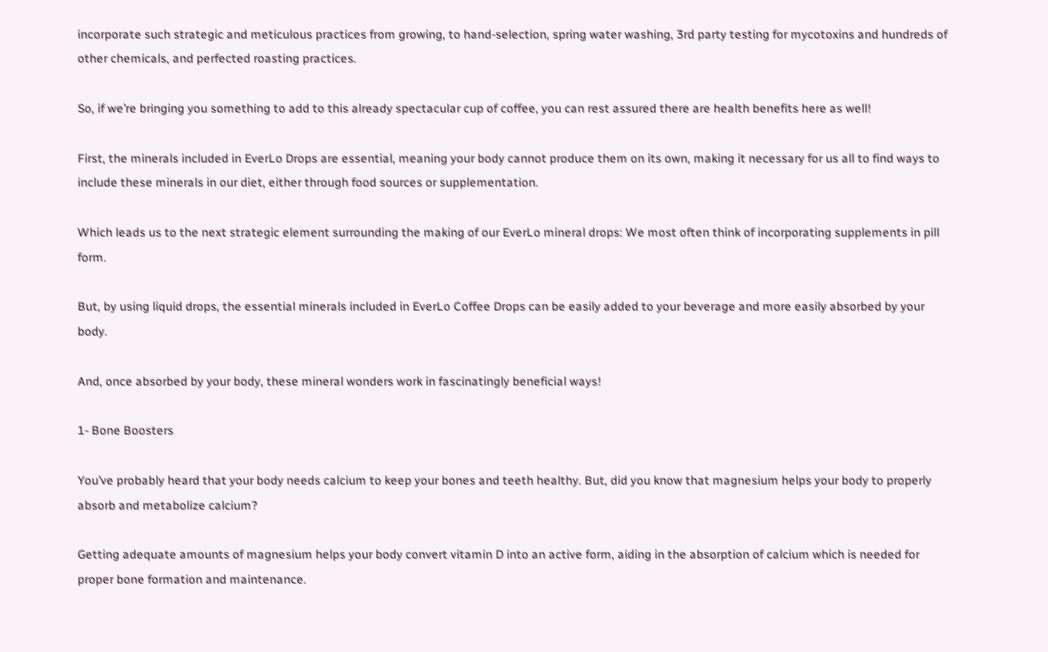incorporate such strategic and meticulous practices from growing, to hand-selection, spring water washing, 3rd party testing for mycotoxins and hundreds of other chemicals, and perfected roasting practices.

So, if we’re bringing you something to add to this already spectacular cup of coffee, you can rest assured there are health benefits here as well!

First, the minerals included in EverLo Drops are essential, meaning your body cannot produce them on its own, making it necessary for us all to find ways to include these minerals in our diet, either through food sources or supplementation.

Which leads us to the next strategic element surrounding the making of our EverLo mineral drops: We most often think of incorporating supplements in pill form.

But, by using liquid drops, the essential minerals included in EverLo Coffee Drops can be easily added to your beverage and more easily absorbed by your body.

And, once absorbed by your body, these mineral wonders work in fascinatingly beneficial ways!

1- Bone Boosters

You’ve probably heard that your body needs calcium to keep your bones and teeth healthy. But, did you know that magnesium helps your body to properly absorb and metabolize calcium?

Getting adequate amounts of magnesium helps your body convert vitamin D into an active form, aiding in the absorption of calcium which is needed for proper bone formation and maintenance.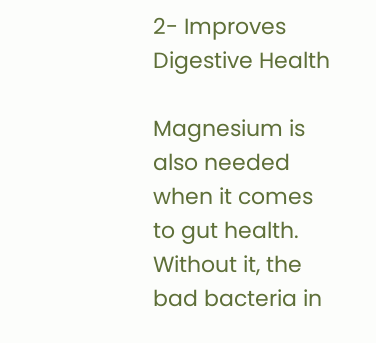2- Improves Digestive Health

Magnesium is also needed when it comes to gut health. Without it, the bad bacteria in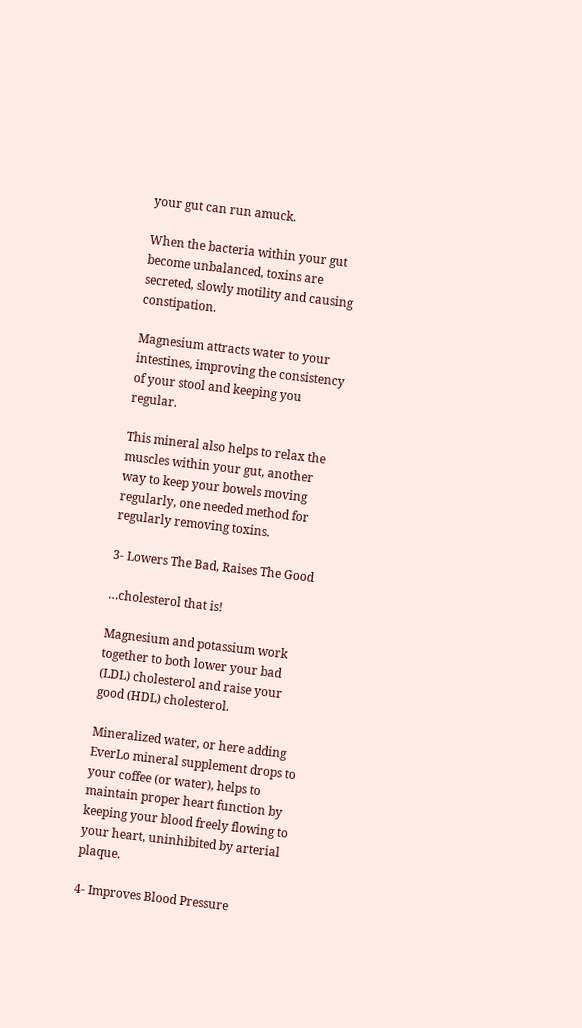your gut can run amuck.

When the bacteria within your gut become unbalanced, toxins are secreted, slowly motility and causing constipation.

Magnesium attracts water to your intestines, improving the consistency of your stool and keeping you regular.

This mineral also helps to relax the muscles within your gut, another way to keep your bowels moving regularly, one needed method for regularly removing toxins.

3- Lowers The Bad, Raises The Good

…cholesterol that is!

Magnesium and potassium work together to both lower your bad (LDL) cholesterol and raise your good (HDL) cholesterol.

Mineralized water, or here adding EverLo mineral supplement drops to your coffee (or water), helps to maintain proper heart function by keeping your blood freely flowing to your heart, uninhibited by arterial plaque.

4- Improves Blood Pressure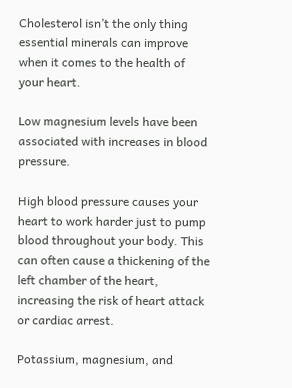Cholesterol isn’t the only thing essential minerals can improve when it comes to the health of your heart.

Low magnesium levels have been associated with increases in blood pressure.

High blood pressure causes your heart to work harder just to pump blood throughout your body. This can often cause a thickening of the left chamber of the heart, increasing the risk of heart attack or cardiac arrest.

Potassium, magnesium, and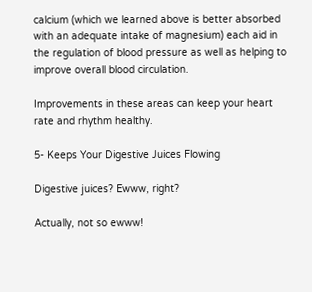calcium (which we learned above is better absorbed with an adequate intake of magnesium) each aid in the regulation of blood pressure as well as helping to improve overall blood circulation.

Improvements in these areas can keep your heart rate and rhythm healthy.

5- Keeps Your Digestive Juices Flowing

Digestive juices? Ewww, right?

Actually, not so ewww!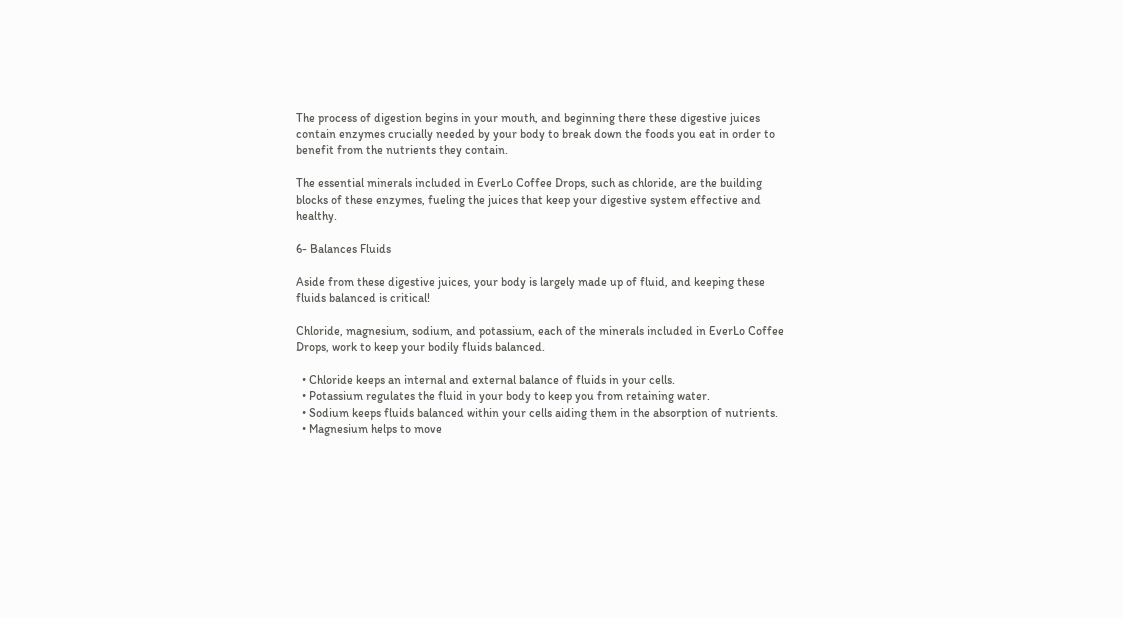The process of digestion begins in your mouth, and beginning there these digestive juices contain enzymes crucially needed by your body to break down the foods you eat in order to benefit from the nutrients they contain.

The essential minerals included in EverLo Coffee Drops, such as chloride, are the building blocks of these enzymes, fueling the juices that keep your digestive system effective and healthy.

6- Balances Fluids

Aside from these digestive juices, your body is largely made up of fluid, and keeping these fluids balanced is critical!

Chloride, magnesium, sodium, and potassium, each of the minerals included in EverLo Coffee Drops, work to keep your bodily fluids balanced.

  • Chloride keeps an internal and external balance of fluids in your cells.
  • Potassium regulates the fluid in your body to keep you from retaining water.
  • Sodium keeps fluids balanced within your cells aiding them in the absorption of nutrients.
  • Magnesium helps to move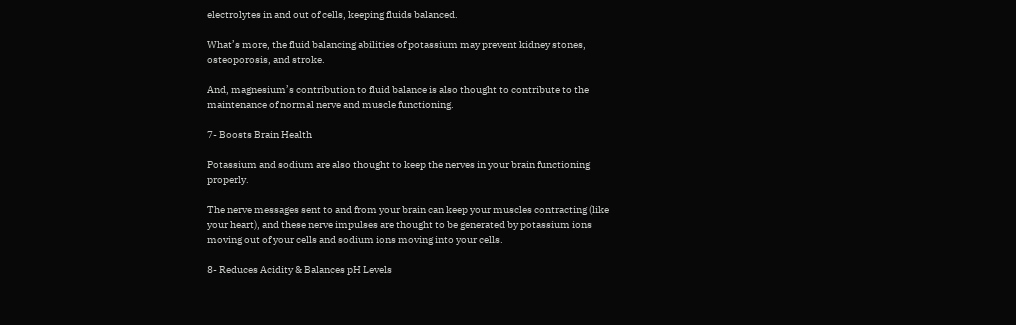electrolytes in and out of cells, keeping fluids balanced.

What’s more, the fluid balancing abilities of potassium may prevent kidney stones, osteoporosis, and stroke.

And, magnesium’s contribution to fluid balance is also thought to contribute to the maintenance of normal nerve and muscle functioning.

7- Boosts Brain Health

Potassium and sodium are also thought to keep the nerves in your brain functioning properly.

The nerve messages sent to and from your brain can keep your muscles contracting (like your heart), and these nerve impulses are thought to be generated by potassium ions moving out of your cells and sodium ions moving into your cells.

8- Reduces Acidity & Balances pH Levels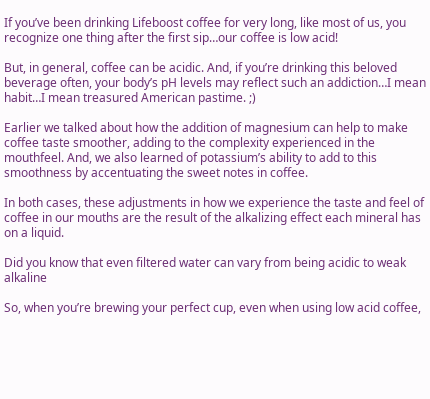If you’ve been drinking Lifeboost coffee for very long, like most of us, you recognize one thing after the first sip…our coffee is low acid!

But, in general, coffee can be acidic. And, if you’re drinking this beloved beverage often, your body’s pH levels may reflect such an addiction…I mean habit…I mean treasured American pastime. ;)

Earlier we talked about how the addition of magnesium can help to make coffee taste smoother, adding to the complexity experienced in the mouthfeel. And, we also learned of potassium’s ability to add to this smoothness by accentuating the sweet notes in coffee.

In both cases, these adjustments in how we experience the taste and feel of coffee in our mouths are the result of the alkalizing effect each mineral has on a liquid.

Did you know that even filtered water can vary from being acidic to weak alkaline

So, when you’re brewing your perfect cup, even when using low acid coffee,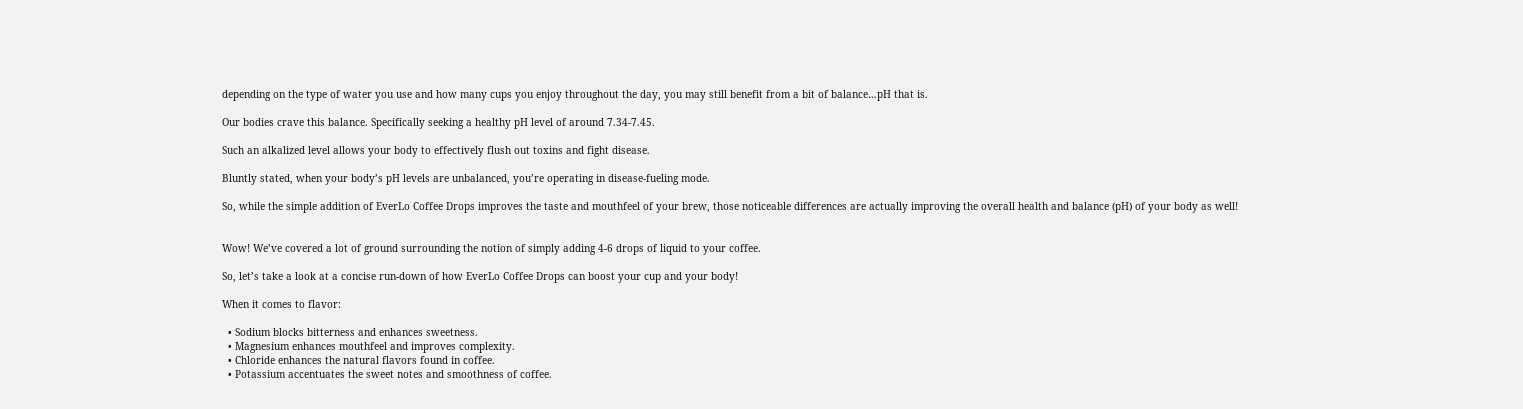depending on the type of water you use and how many cups you enjoy throughout the day, you may still benefit from a bit of balance…pH that is.

Our bodies crave this balance. Specifically seeking a healthy pH level of around 7.34-7.45.

Such an alkalized level allows your body to effectively flush out toxins and fight disease.

Bluntly stated, when your body’s pH levels are unbalanced, you’re operating in disease-fueling mode.

So, while the simple addition of EverLo Coffee Drops improves the taste and mouthfeel of your brew, those noticeable differences are actually improving the overall health and balance (pH) of your body as well!


Wow! We’ve covered a lot of ground surrounding the notion of simply adding 4-6 drops of liquid to your coffee.

So, let’s take a look at a concise run-down of how EverLo Coffee Drops can boost your cup and your body!

When it comes to flavor:

  • Sodium blocks bitterness and enhances sweetness.
  • Magnesium enhances mouthfeel and improves complexity.
  • Chloride enhances the natural flavors found in coffee.
  • Potassium accentuates the sweet notes and smoothness of coffee.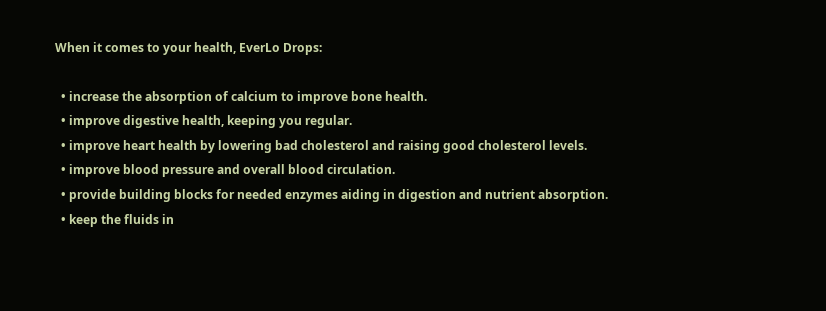When it comes to your health, EverLo Drops:

  • increase the absorption of calcium to improve bone health.
  • improve digestive health, keeping you regular.
  • improve heart health by lowering bad cholesterol and raising good cholesterol levels.
  • improve blood pressure and overall blood circulation.
  • provide building blocks for needed enzymes aiding in digestion and nutrient absorption.
  • keep the fluids in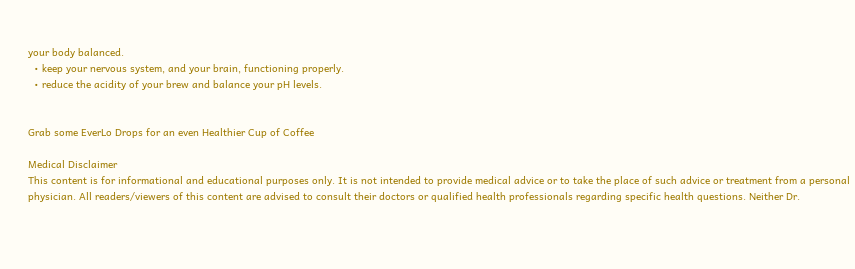your body balanced.
  • keep your nervous system, and your brain, functioning properly.
  • reduce the acidity of your brew and balance your pH levels.


Grab some EverLo Drops for an even Healthier Cup of Coffee

Medical Disclaimer
This content is for informational and educational purposes only. It is not intended to provide medical advice or to take the place of such advice or treatment from a personal physician. All readers/viewers of this content are advised to consult their doctors or qualified health professionals regarding specific health questions. Neither Dr.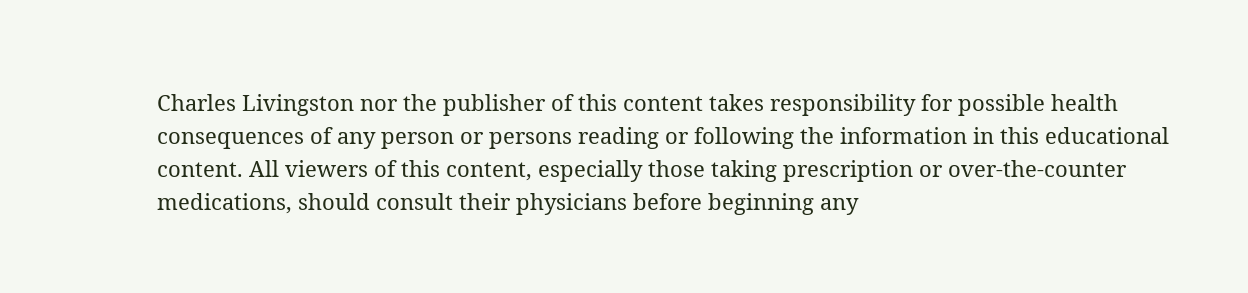Charles Livingston nor the publisher of this content takes responsibility for possible health consequences of any person or persons reading or following the information in this educational content. All viewers of this content, especially those taking prescription or over-the-counter medications, should consult their physicians before beginning any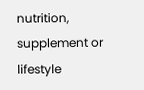nutrition, supplement or lifestyle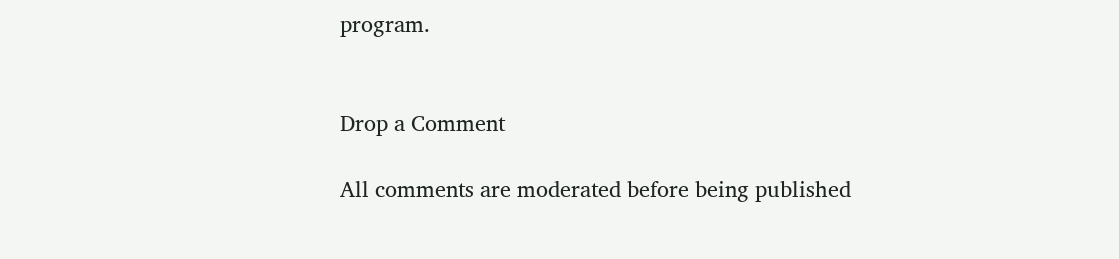program.


Drop a Comment

All comments are moderated before being published